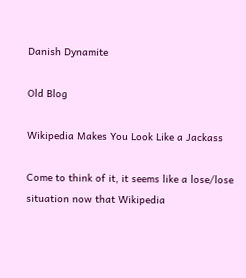Danish Dynamite

Old Blog

Wikipedia Makes You Look Like a Jackass

Come to think of it, it seems like a lose/lose situation now that Wikipedia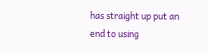has straight up put an end to using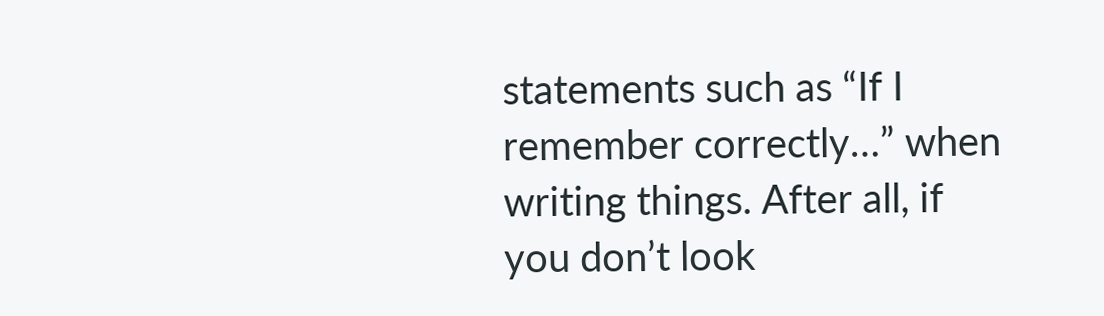statements such as “If I remember correctly…” when writing things. After all, if you don’t look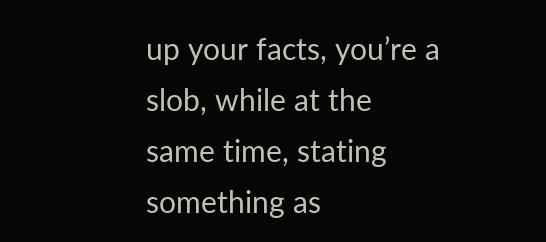up your facts, you’re a slob, while at the same time, stating something as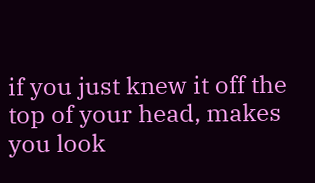if you just knew it off the top of your head, makes you look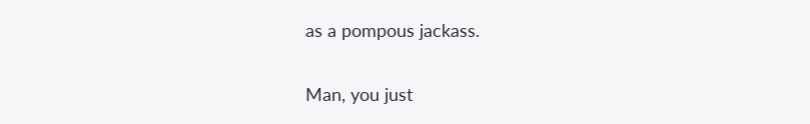as a pompous jackass.

Man, you just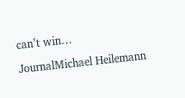can’t win…

JournalMichael Heilemann